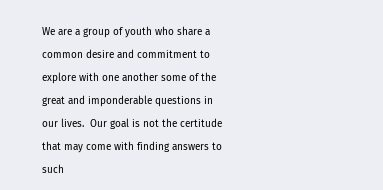We are a group of youth who share a common desire and commitment to explore with one another some of the great and imponderable questions in our lives.  Our goal is not the certitude that may come with finding answers to such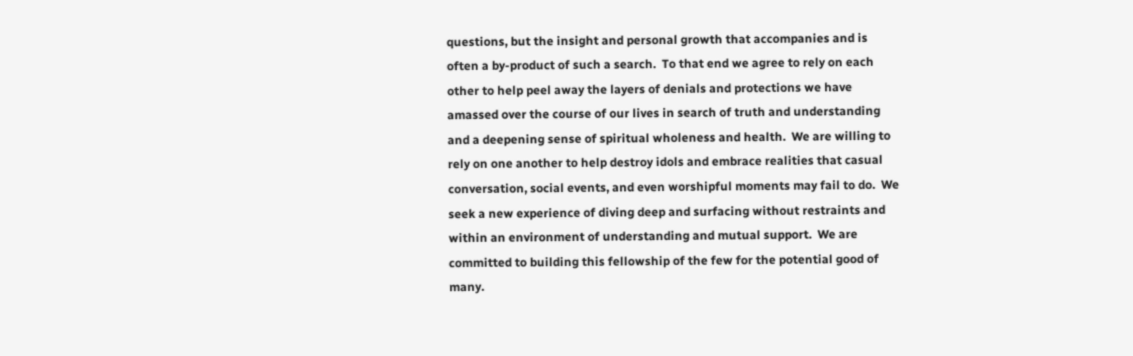questions, but the insight and personal growth that accompanies and is often a by-product of such a search.  To that end we agree to rely on each other to help peel away the layers of denials and protections we have amassed over the course of our lives in search of truth and understanding and a deepening sense of spiritual wholeness and health.  We are willing to rely on one another to help destroy idols and embrace realities that casual conversation, social events, and even worshipful moments may fail to do.  We seek a new experience of diving deep and surfacing without restraints and within an environment of understanding and mutual support.  We are committed to building this fellowship of the few for the potential good of many.